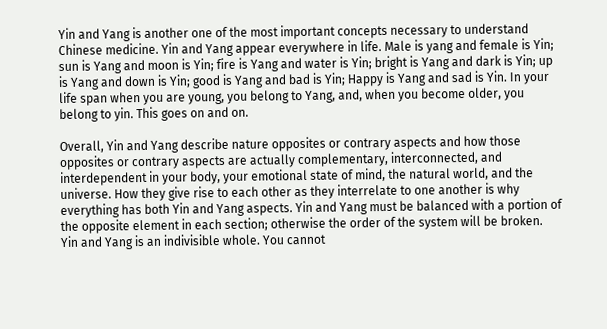Yin and Yang is another one of the most important concepts necessary to understand Chinese medicine. Yin and Yang appear everywhere in life. Male is yang and female is Yin; sun is Yang and moon is Yin; fire is Yang and water is Yin; bright is Yang and dark is Yin; up is Yang and down is Yin; good is Yang and bad is Yin; Happy is Yang and sad is Yin. In your life span when you are young, you belong to Yang, and, when you become older, you belong to yin. This goes on and on.

Overall, Yin and Yang describe nature opposites or contrary aspects and how those opposites or contrary aspects are actually complementary, interconnected, and interdependent in your body, your emotional state of mind, the natural world, and the universe. How they give rise to each other as they interrelate to one another is why everything has both Yin and Yang aspects. Yin and Yang must be balanced with a portion of the opposite element in each section; otherwise the order of the system will be broken. Yin and Yang is an indivisible whole. You cannot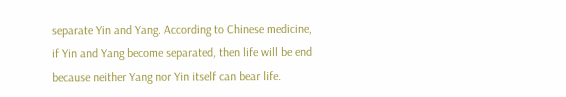separate Yin and Yang. According to Chinese medicine, if Yin and Yang become separated, then life will be end because neither Yang nor Yin itself can bear life.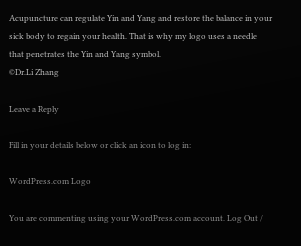Acupuncture can regulate Yin and Yang and restore the balance in your sick body to regain your health. That is why my logo uses a needle that penetrates the Yin and Yang symbol.
©Dr.Li Zhang

Leave a Reply

Fill in your details below or click an icon to log in:

WordPress.com Logo

You are commenting using your WordPress.com account. Log Out /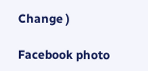Change )

Facebook photo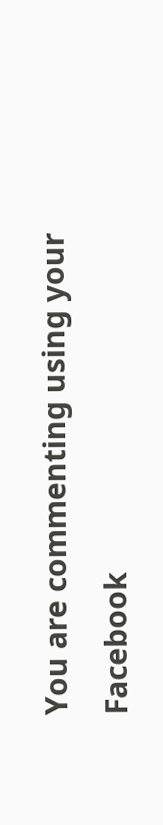You are commenting using your Facebook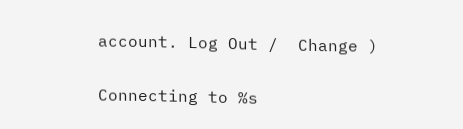account. Log Out /  Change )

Connecting to %s